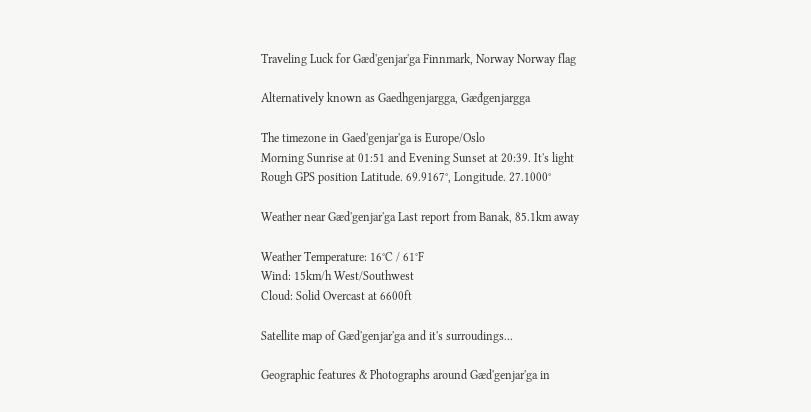Traveling Luck for Gæd'genjar'ga Finnmark, Norway Norway flag

Alternatively known as Gaedhgenjargga, Gæđgenjargga

The timezone in Gaed'genjar'ga is Europe/Oslo
Morning Sunrise at 01:51 and Evening Sunset at 20:39. It's light
Rough GPS position Latitude. 69.9167°, Longitude. 27.1000°

Weather near Gæd'genjar'ga Last report from Banak, 85.1km away

Weather Temperature: 16°C / 61°F
Wind: 15km/h West/Southwest
Cloud: Solid Overcast at 6600ft

Satellite map of Gæd'genjar'ga and it's surroudings...

Geographic features & Photographs around Gæd'genjar'ga in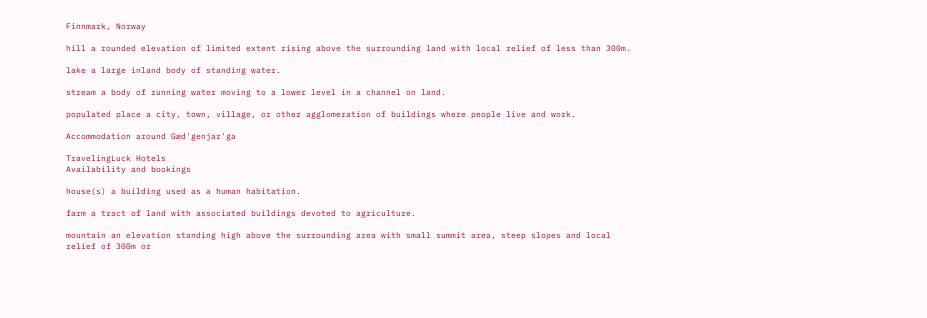Finnmark, Norway

hill a rounded elevation of limited extent rising above the surrounding land with local relief of less than 300m.

lake a large inland body of standing water.

stream a body of running water moving to a lower level in a channel on land.

populated place a city, town, village, or other agglomeration of buildings where people live and work.

Accommodation around Gæd'genjar'ga

TravelingLuck Hotels
Availability and bookings

house(s) a building used as a human habitation.

farm a tract of land with associated buildings devoted to agriculture.

mountain an elevation standing high above the surrounding area with small summit area, steep slopes and local relief of 300m or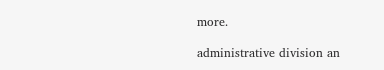more.

administrative division an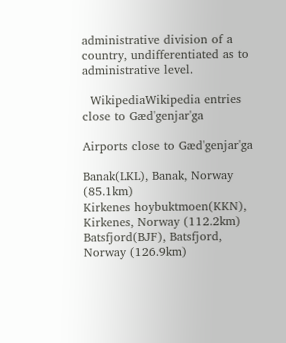administrative division of a country, undifferentiated as to administrative level.

  WikipediaWikipedia entries close to Gæd'genjar'ga

Airports close to Gæd'genjar'ga

Banak(LKL), Banak, Norway (85.1km)
Kirkenes hoybuktmoen(KKN), Kirkenes, Norway (112.2km)
Batsfjord(BJF), Batsfjord, Norway (126.9km)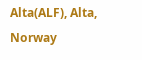Alta(ALF), Alta, Norway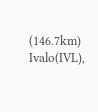(146.7km)
Ivalo(IVL),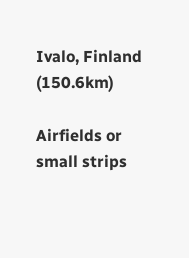Ivalo, Finland (150.6km)

Airfields or small strips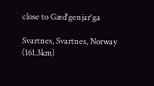close to Gæd'genjar'ga

Svartnes, Svartnes, Norway (161.3km)